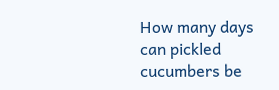How many days can pickled cucumbers be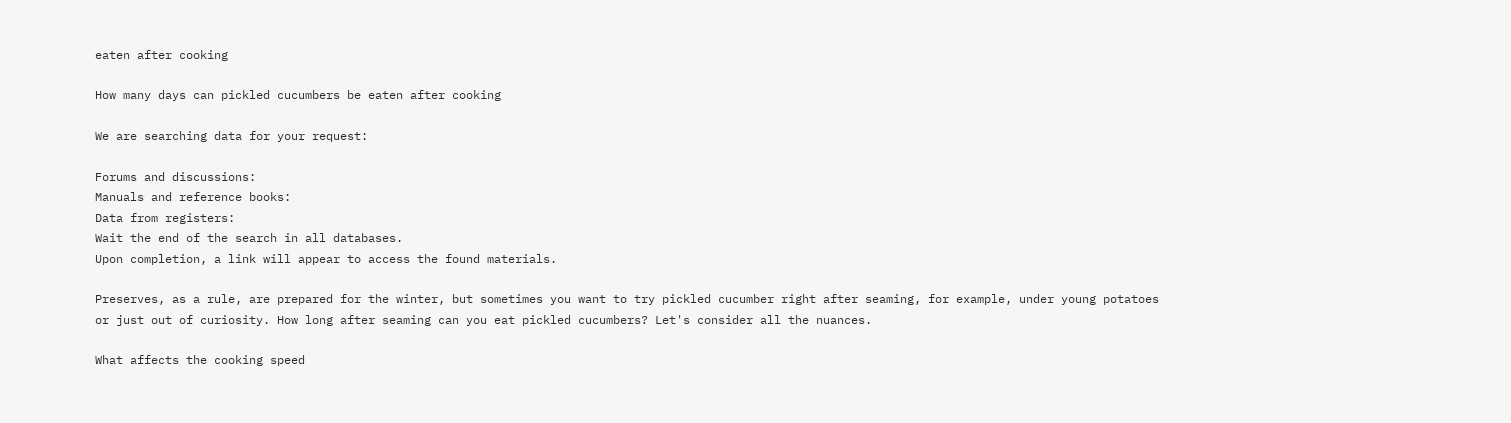eaten after cooking

How many days can pickled cucumbers be eaten after cooking

We are searching data for your request:

Forums and discussions:
Manuals and reference books:
Data from registers:
Wait the end of the search in all databases.
Upon completion, a link will appear to access the found materials.

Preserves, as a rule, are prepared for the winter, but sometimes you want to try pickled cucumber right after seaming, for example, under young potatoes or just out of curiosity. How long after seaming can you eat pickled cucumbers? Let's consider all the nuances.

What affects the cooking speed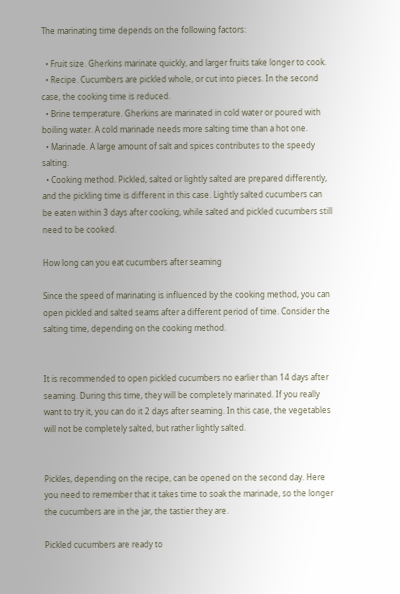The marinating time depends on the following factors:

  • Fruit size. Gherkins marinate quickly, and larger fruits take longer to cook.
  • Recipe. Cucumbers are pickled whole, or cut into pieces. In the second case, the cooking time is reduced.
  • Brine temperature. Gherkins are marinated in cold water or poured with boiling water. A cold marinade needs more salting time than a hot one.
  • Marinade. A large amount of salt and spices contributes to the speedy salting.
  • Cooking method. Pickled, salted or lightly salted are prepared differently, and the pickling time is different in this case. Lightly salted cucumbers can be eaten within 3 days after cooking, while salted and pickled cucumbers still need to be cooked.

How long can you eat cucumbers after seaming

Since the speed of marinating is influenced by the cooking method, you can open pickled and salted seams after a different period of time. Consider the salting time, depending on the cooking method.


It is recommended to open pickled cucumbers no earlier than 14 days after seaming. During this time, they will be completely marinated. If you really want to try it, you can do it 2 days after seaming. In this case, the vegetables will not be completely salted, but rather lightly salted.


Pickles, depending on the recipe, can be opened on the second day. Here you need to remember that it takes time to soak the marinade, so the longer the cucumbers are in the jar, the tastier they are.

Pickled cucumbers are ready to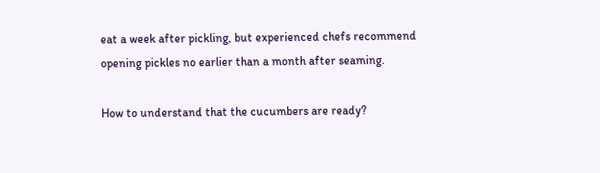eat a week after pickling, but experienced chefs recommend opening pickles no earlier than a month after seaming.

How to understand that the cucumbers are ready?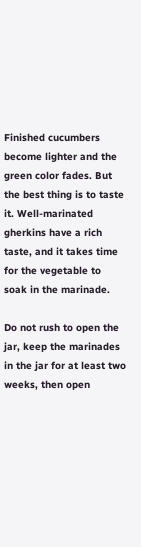Finished cucumbers become lighter and the green color fades. But the best thing is to taste it. Well-marinated gherkins have a rich taste, and it takes time for the vegetable to soak in the marinade.

Do not rush to open the jar, keep the marinades in the jar for at least two weeks, then open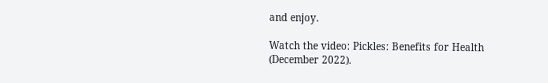and enjoy.

Watch the video: Pickles: Benefits for Health (December 2022).